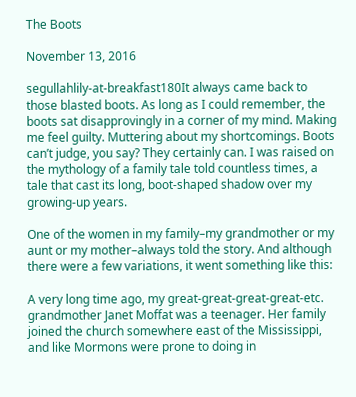The Boots

November 13, 2016

segullahlily-at-breakfast180It always came back to those blasted boots. As long as I could remember, the boots sat disapprovingly in a corner of my mind. Making me feel guilty. Muttering about my shortcomings. Boots can’t judge, you say? They certainly can. I was raised on the mythology of a family tale told countless times, a tale that cast its long, boot-shaped shadow over my growing-up years.

One of the women in my family–my grandmother or my aunt or my mother–always told the story. And although there were a few variations, it went something like this:

A very long time ago, my great-great-great-great-etc. grandmother Janet Moffat was a teenager. Her family joined the church somewhere east of the Mississippi, and like Mormons were prone to doing in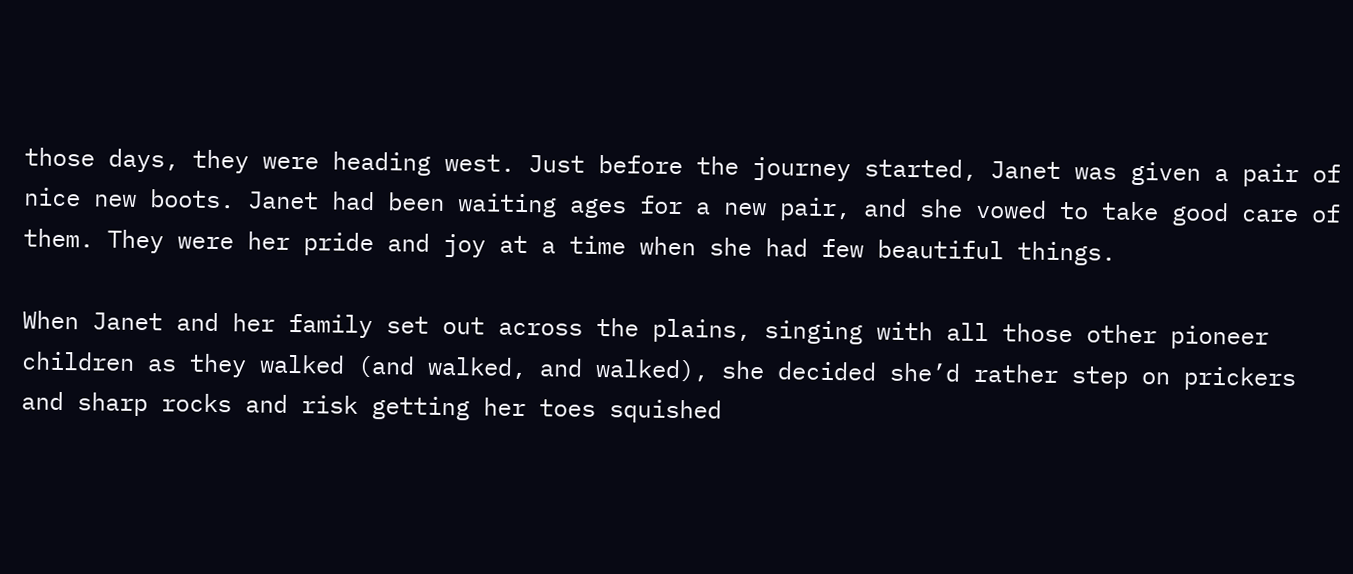those days, they were heading west. Just before the journey started, Janet was given a pair of nice new boots. Janet had been waiting ages for a new pair, and she vowed to take good care of them. They were her pride and joy at a time when she had few beautiful things.

When Janet and her family set out across the plains, singing with all those other pioneer children as they walked (and walked, and walked), she decided she’d rather step on prickers and sharp rocks and risk getting her toes squished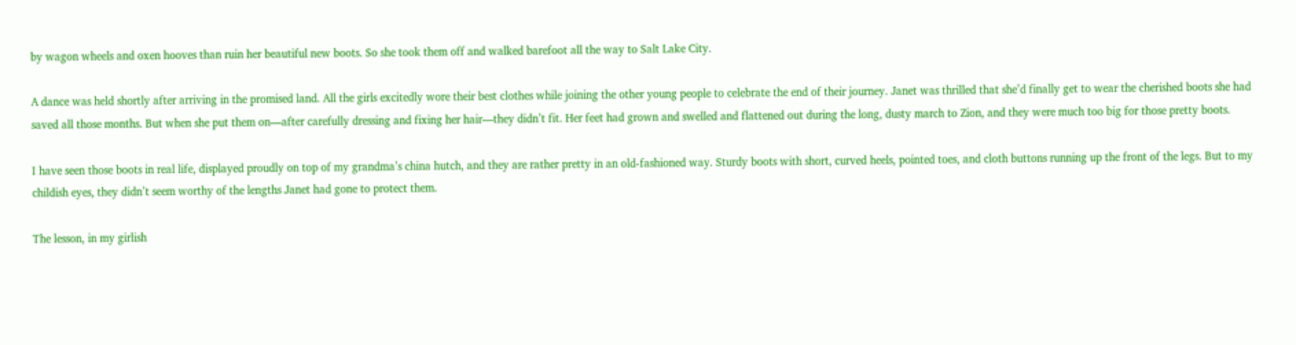by wagon wheels and oxen hooves than ruin her beautiful new boots. So she took them off and walked barefoot all the way to Salt Lake City.

A dance was held shortly after arriving in the promised land. All the girls excitedly wore their best clothes while joining the other young people to celebrate the end of their journey. Janet was thrilled that she’d finally get to wear the cherished boots she had saved all those months. But when she put them on—after carefully dressing and fixing her hair—they didn’t fit. Her feet had grown and swelled and flattened out during the long, dusty march to Zion, and they were much too big for those pretty boots.

I have seen those boots in real life, displayed proudly on top of my grandma’s china hutch, and they are rather pretty in an old-fashioned way. Sturdy boots with short, curved heels, pointed toes, and cloth buttons running up the front of the legs. But to my childish eyes, they didn’t seem worthy of the lengths Janet had gone to protect them.

The lesson, in my girlish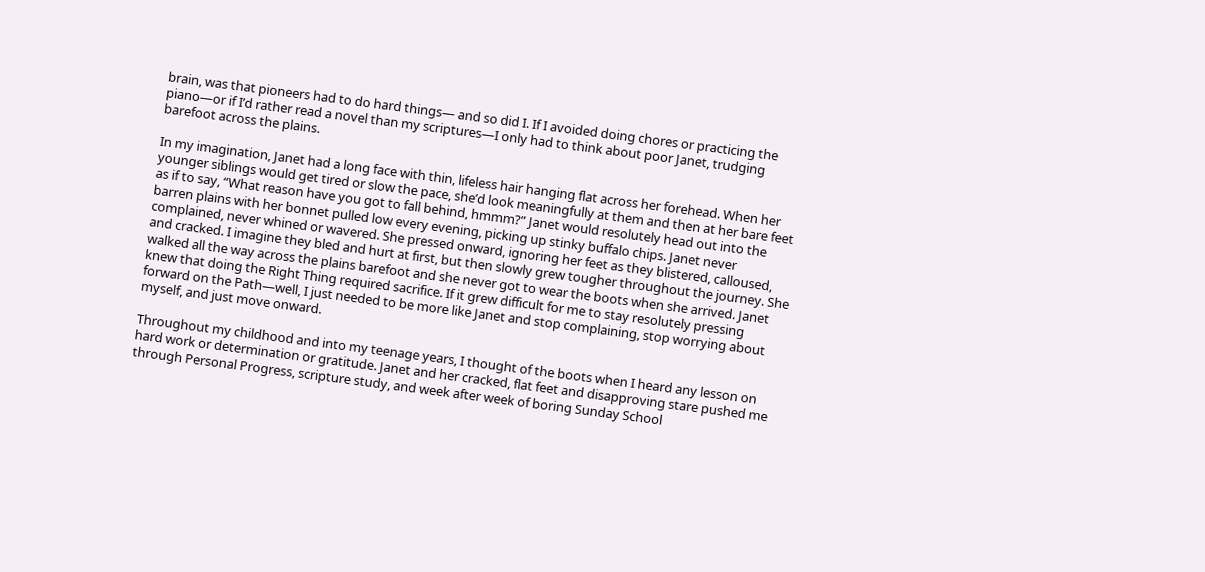brain, was that pioneers had to do hard things— and so did I. If I avoided doing chores or practicing the piano—or if I’d rather read a novel than my scriptures—I only had to think about poor Janet, trudging barefoot across the plains.

In my imagination, Janet had a long face with thin, lifeless hair hanging flat across her forehead. When her younger siblings would get tired or slow the pace, she’d look meaningfully at them and then at her bare feet as if to say, “What reason have you got to fall behind, hmmm?” Janet would resolutely head out into the barren plains with her bonnet pulled low every evening, picking up stinky buffalo chips. Janet never complained, never whined or wavered. She pressed onward, ignoring her feet as they blistered, calloused, and cracked. I imagine they bled and hurt at first, but then slowly grew tougher throughout the journey. She walked all the way across the plains barefoot and she never got to wear the boots when she arrived. Janet knew that doing the Right Thing required sacrifice. If it grew difficult for me to stay resolutely pressing forward on the Path—well, I just needed to be more like Janet and stop complaining, stop worrying about myself, and just move onward.

Throughout my childhood and into my teenage years, I thought of the boots when I heard any lesson on hard work or determination or gratitude. Janet and her cracked, flat feet and disapproving stare pushed me through Personal Progress, scripture study, and week after week of boring Sunday School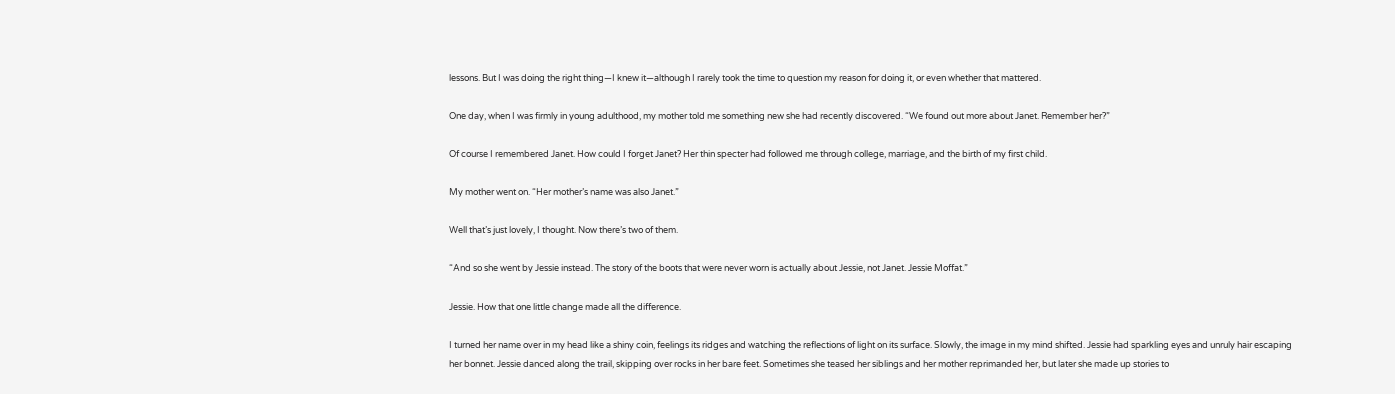lessons. But I was doing the right thing—I knew it—although I rarely took the time to question my reason for doing it, or even whether that mattered.

One day, when I was firmly in young adulthood, my mother told me something new she had recently discovered. “We found out more about Janet. Remember her?”

Of course I remembered Janet. How could I forget Janet? Her thin specter had followed me through college, marriage, and the birth of my first child.

My mother went on. “Her mother’s name was also Janet.”

Well that’s just lovely, I thought. Now there’s two of them.

“And so she went by Jessie instead. The story of the boots that were never worn is actually about Jessie, not Janet. Jessie Moffat.”

Jessie. How that one little change made all the difference.

I turned her name over in my head like a shiny coin, feelings its ridges and watching the reflections of light on its surface. Slowly, the image in my mind shifted. Jessie had sparkling eyes and unruly hair escaping her bonnet. Jessie danced along the trail, skipping over rocks in her bare feet. Sometimes she teased her siblings and her mother reprimanded her, but later she made up stories to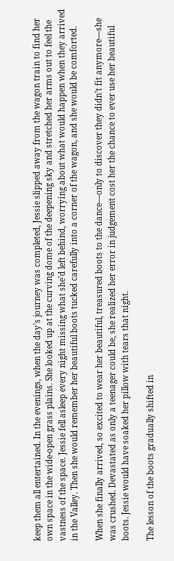keep them all entertained. In the evenings, when the day’s journey was completed, Jessie slipped away from the wagon train to find her own space in the wide-open grass plains. She looked up at the curving dome of the deepening sky and stretched her arms out to feel the vastness of the space. Jessie fell asleep every night missing what she’d left behind, worrying about what would happen when they arrived in the Valley. Then she would remember her beautiful boots tucked carefully into a corner of the wagon, and she would be comforted.

When she finally arrived, so excited to wear her beautiful, treasured boots to the dance—only to discover they didn’t fit anymore—she was crushed. Devastated as only a teenager could be, she realized her error in judgement cost her the chance to ever use her beautiful boots. Jessie would have soaked her pillow with tears that night.

The lesson of the boots gradually shifted in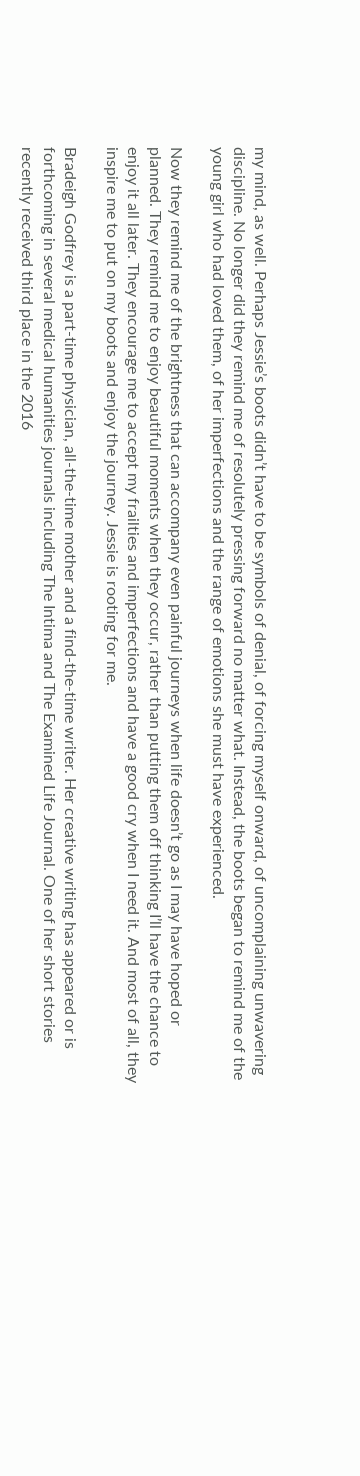my mind, as well. Perhaps Jessie’s boots didn’t have to be symbols of denial, of forcing myself onward, of uncomplaining unwavering discipline. No longer did they remind me of resolutely pressing forward no matter what. Instead, the boots began to remind me of the young girl who had loved them, of her imperfections and the range of emotions she must have experienced.

Now they remind me of the brightness that can accompany even painful journeys when life doesn’t go as I may have hoped or planned. They remind me to enjoy beautiful moments when they occur, rather than putting them off thinking I’ll have the chance to enjoy it all later. They encourage me to accept my frailties and imperfections and have a good cry when I need it. And most of all, they inspire me to put on my boots and enjoy the journey. Jessie is rooting for me.

Bradeigh Godfrey is a part-time physician, all-the-time mother and a find-the-time writer. Her creative writing has appeared or is forthcoming in several medical humanities journals including The Intima and The Examined Life Journal. One of her short stories recently received third place in the 2016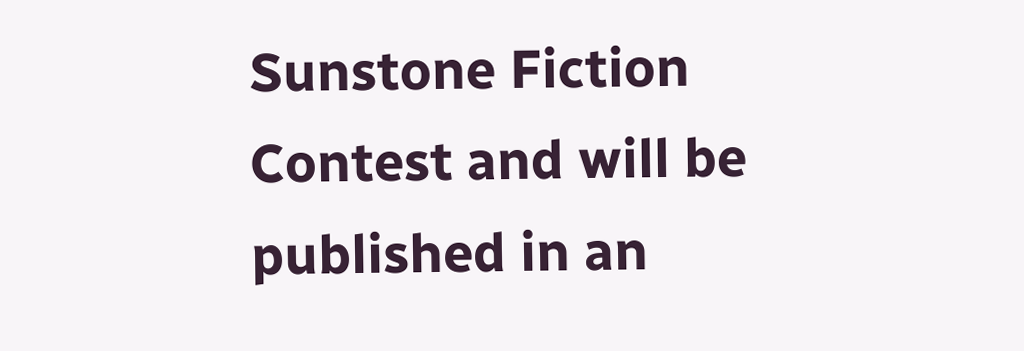Sunstone Fiction Contest and will be published in an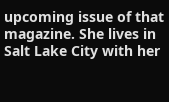upcoming issue of that magazine. She lives in Salt Lake City with her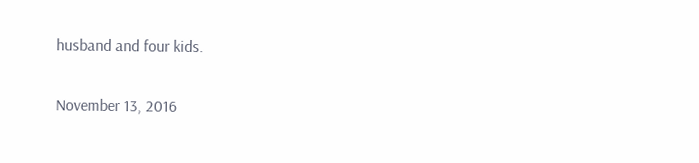husband and four kids.

November 13, 2016